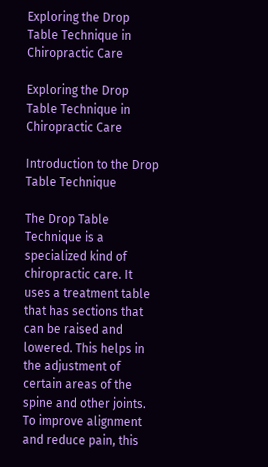Exploring the Drop Table Technique in Chiropractic Care

Exploring the Drop Table Technique in Chiropractic Care

Introduction to the Drop Table Technique

The Drop Table Technique is a specialized kind of chiropractic care. It uses a treatment table that has sections that can be raised and lowered. This helps in the adjustment of certain areas of the spine and other joints. To improve alignment and reduce pain, this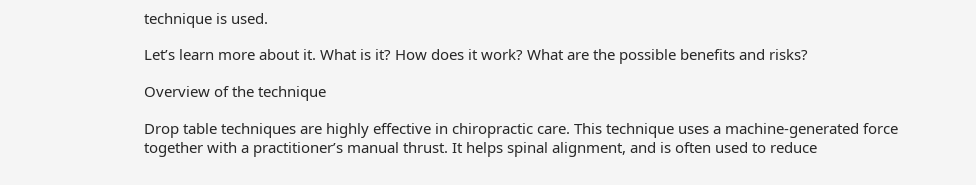technique is used.

Let’s learn more about it. What is it? How does it work? What are the possible benefits and risks?

Overview of the technique

Drop table techniques are highly effective in chiropractic care. This technique uses a machine-generated force together with a practitioner’s manual thrust. It helps spinal alignment, and is often used to reduce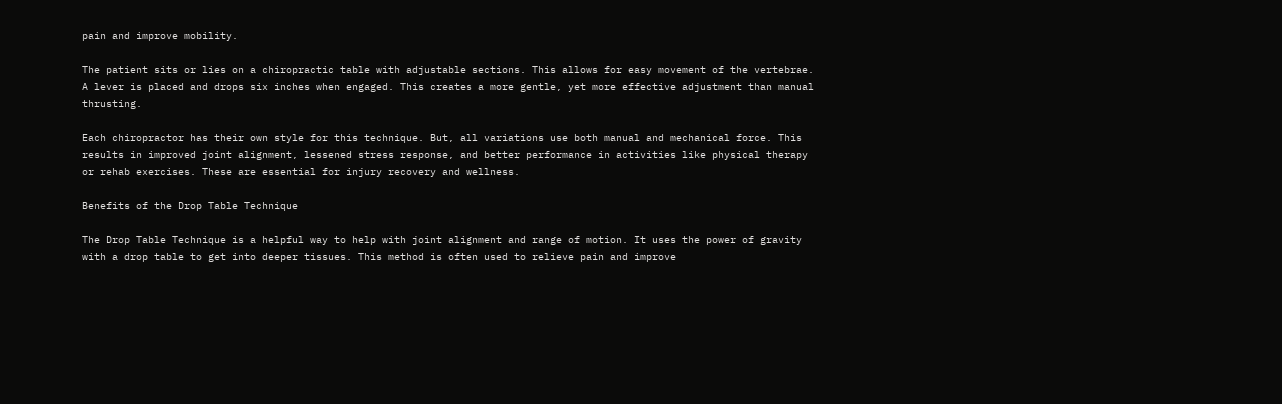pain and improve mobility.

The patient sits or lies on a chiropractic table with adjustable sections. This allows for easy movement of the vertebrae. A lever is placed and drops six inches when engaged. This creates a more gentle, yet more effective adjustment than manual thrusting.

Each chiropractor has their own style for this technique. But, all variations use both manual and mechanical force. This results in improved joint alignment, lessened stress response, and better performance in activities like physical therapy or rehab exercises. These are essential for injury recovery and wellness.

Benefits of the Drop Table Technique

The Drop Table Technique is a helpful way to help with joint alignment and range of motion. It uses the power of gravity with a drop table to get into deeper tissues. This method is often used to relieve pain and improve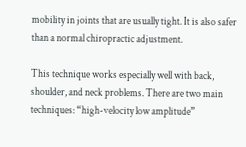mobility in joints that are usually tight. It is also safer than a normal chiropractic adjustment.

This technique works especially well with back, shoulder, and neck problems. There are two main techniques: “high-velocity low amplitude”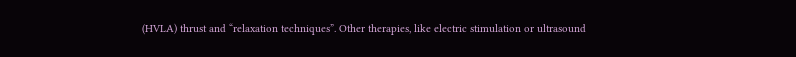(HVLA) thrust and “relaxation techniques”. Other therapies, like electric stimulation or ultrasound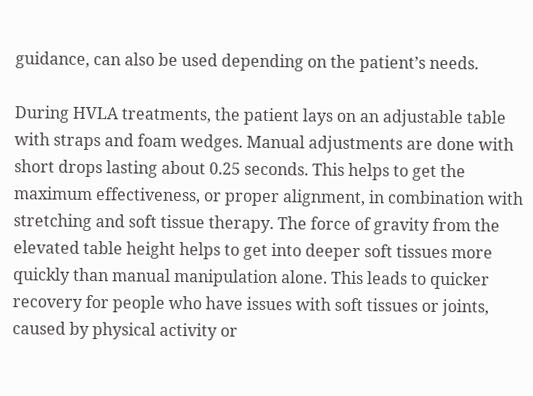guidance, can also be used depending on the patient’s needs.

During HVLA treatments, the patient lays on an adjustable table with straps and foam wedges. Manual adjustments are done with short drops lasting about 0.25 seconds. This helps to get the maximum effectiveness, or proper alignment, in combination with stretching and soft tissue therapy. The force of gravity from the elevated table height helps to get into deeper soft tissues more quickly than manual manipulation alone. This leads to quicker recovery for people who have issues with soft tissues or joints, caused by physical activity or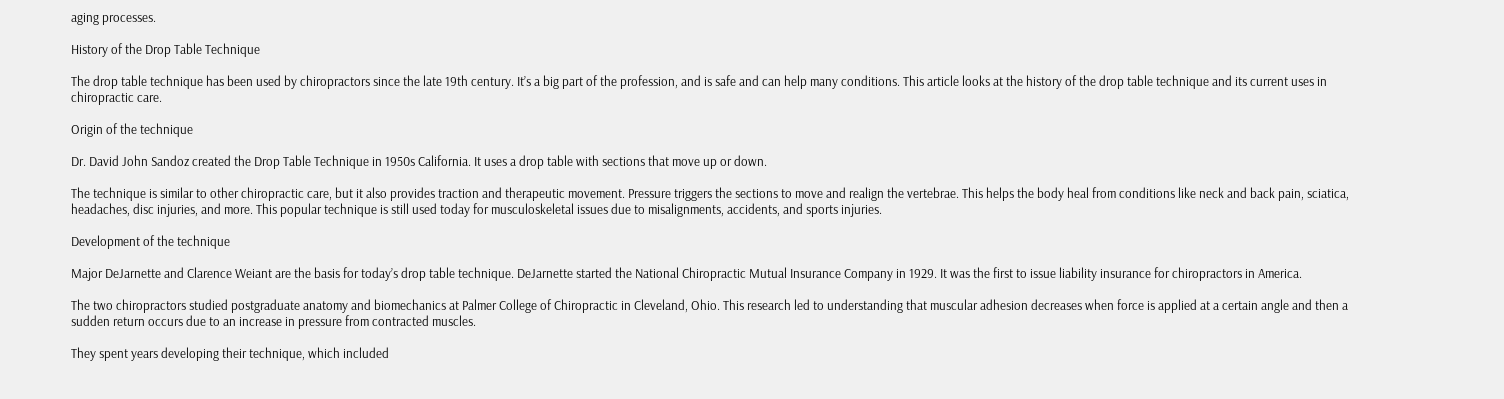aging processes.

History of the Drop Table Technique

The drop table technique has been used by chiropractors since the late 19th century. It’s a big part of the profession, and is safe and can help many conditions. This article looks at the history of the drop table technique and its current uses in chiropractic care.

Origin of the technique

Dr. David John Sandoz created the Drop Table Technique in 1950s California. It uses a drop table with sections that move up or down.

The technique is similar to other chiropractic care, but it also provides traction and therapeutic movement. Pressure triggers the sections to move and realign the vertebrae. This helps the body heal from conditions like neck and back pain, sciatica, headaches, disc injuries, and more. This popular technique is still used today for musculoskeletal issues due to misalignments, accidents, and sports injuries.

Development of the technique

Major DeJarnette and Clarence Weiant are the basis for today’s drop table technique. DeJarnette started the National Chiropractic Mutual Insurance Company in 1929. It was the first to issue liability insurance for chiropractors in America.

The two chiropractors studied postgraduate anatomy and biomechanics at Palmer College of Chiropractic in Cleveland, Ohio. This research led to understanding that muscular adhesion decreases when force is applied at a certain angle and then a sudden return occurs due to an increase in pressure from contracted muscles.

They spent years developing their technique, which included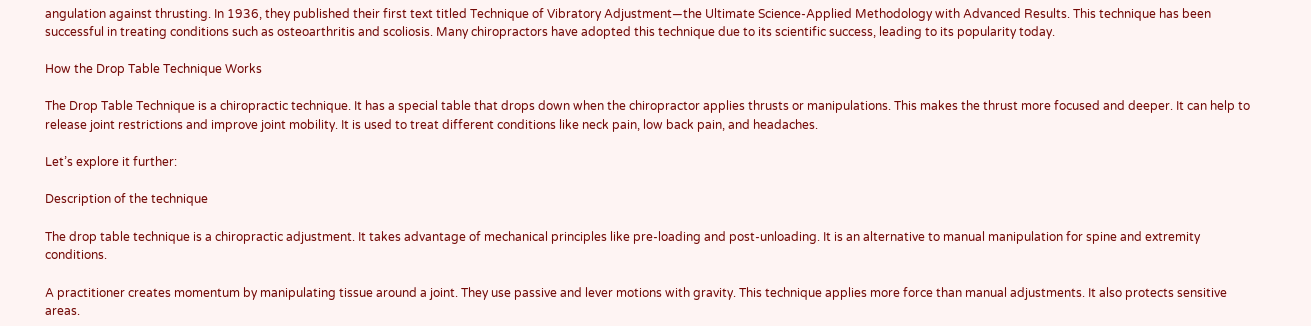angulation against thrusting. In 1936, they published their first text titled Technique of Vibratory Adjustment—the Ultimate Science-Applied Methodology with Advanced Results. This technique has been successful in treating conditions such as osteoarthritis and scoliosis. Many chiropractors have adopted this technique due to its scientific success, leading to its popularity today.

How the Drop Table Technique Works

The Drop Table Technique is a chiropractic technique. It has a special table that drops down when the chiropractor applies thrusts or manipulations. This makes the thrust more focused and deeper. It can help to release joint restrictions and improve joint mobility. It is used to treat different conditions like neck pain, low back pain, and headaches.

Let’s explore it further:

Description of the technique

The drop table technique is a chiropractic adjustment. It takes advantage of mechanical principles like pre-loading and post-unloading. It is an alternative to manual manipulation for spine and extremity conditions.

A practitioner creates momentum by manipulating tissue around a joint. They use passive and lever motions with gravity. This technique applies more force than manual adjustments. It also protects sensitive areas.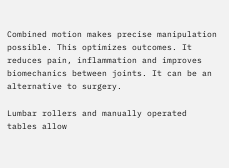Combined motion makes precise manipulation possible. This optimizes outcomes. It reduces pain, inflammation and improves biomechanics between joints. It can be an alternative to surgery.

Lumbar rollers and manually operated tables allow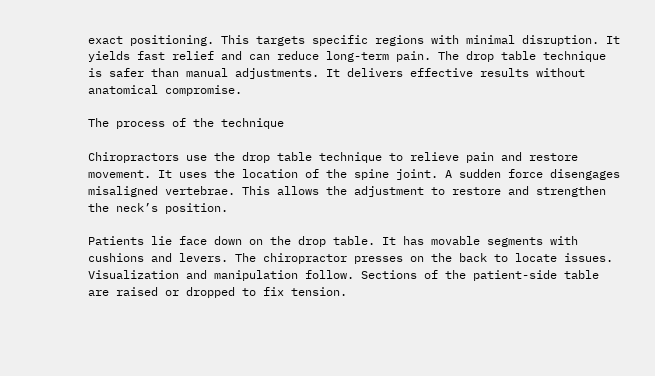exact positioning. This targets specific regions with minimal disruption. It yields fast relief and can reduce long-term pain. The drop table technique is safer than manual adjustments. It delivers effective results without anatomical compromise.

The process of the technique

Chiropractors use the drop table technique to relieve pain and restore movement. It uses the location of the spine joint. A sudden force disengages misaligned vertebrae. This allows the adjustment to restore and strengthen the neck’s position.

Patients lie face down on the drop table. It has movable segments with cushions and levers. The chiropractor presses on the back to locate issues. Visualization and manipulation follow. Sections of the patient-side table are raised or dropped to fix tension.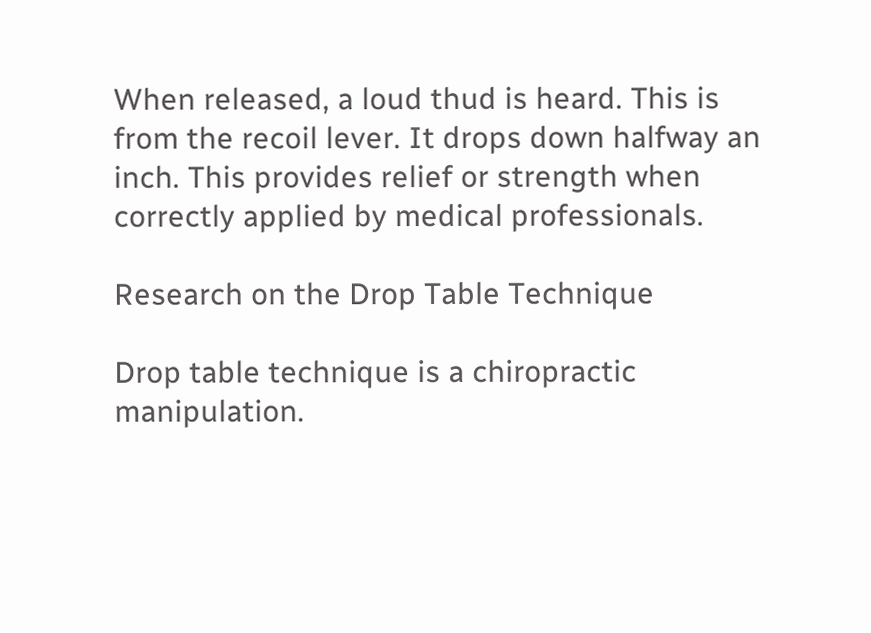When released, a loud thud is heard. This is from the recoil lever. It drops down halfway an inch. This provides relief or strength when correctly applied by medical professionals.

Research on the Drop Table Technique

Drop table technique is a chiropractic manipulation.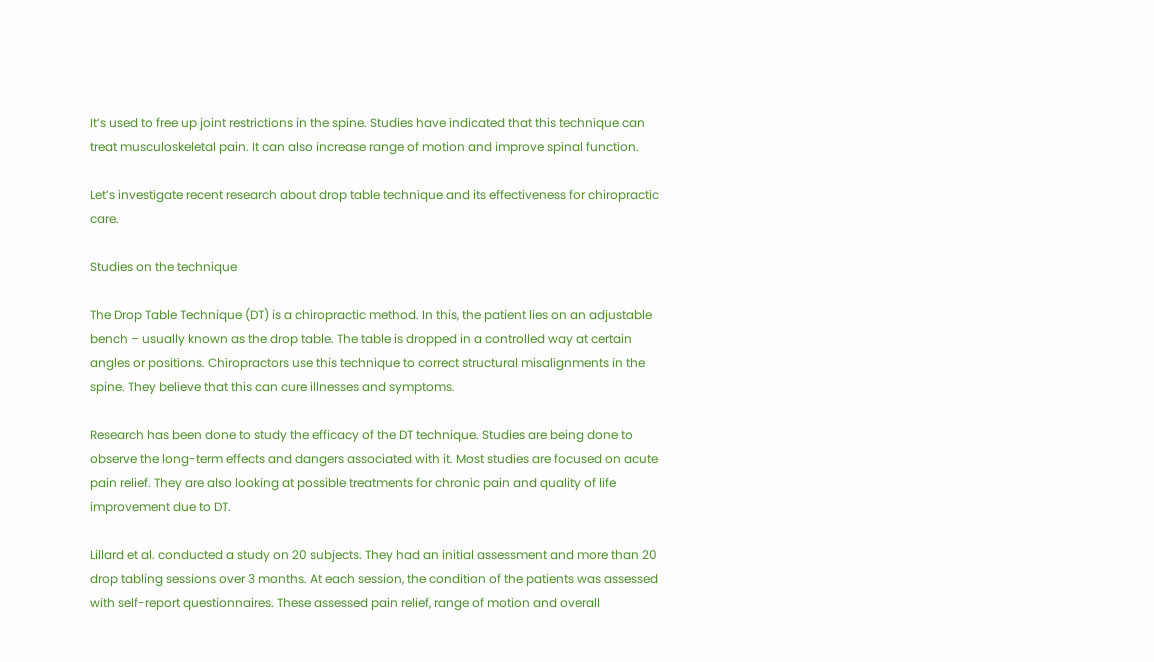It’s used to free up joint restrictions in the spine. Studies have indicated that this technique can treat musculoskeletal pain. It can also increase range of motion and improve spinal function.

Let’s investigate recent research about drop table technique and its effectiveness for chiropractic care.

Studies on the technique

The Drop Table Technique (DT) is a chiropractic method. In this, the patient lies on an adjustable bench – usually known as the drop table. The table is dropped in a controlled way at certain angles or positions. Chiropractors use this technique to correct structural misalignments in the spine. They believe that this can cure illnesses and symptoms.

Research has been done to study the efficacy of the DT technique. Studies are being done to observe the long-term effects and dangers associated with it. Most studies are focused on acute pain relief. They are also looking at possible treatments for chronic pain and quality of life improvement due to DT.

Lillard et al. conducted a study on 20 subjects. They had an initial assessment and more than 20 drop tabling sessions over 3 months. At each session, the condition of the patients was assessed with self-report questionnaires. These assessed pain relief, range of motion and overall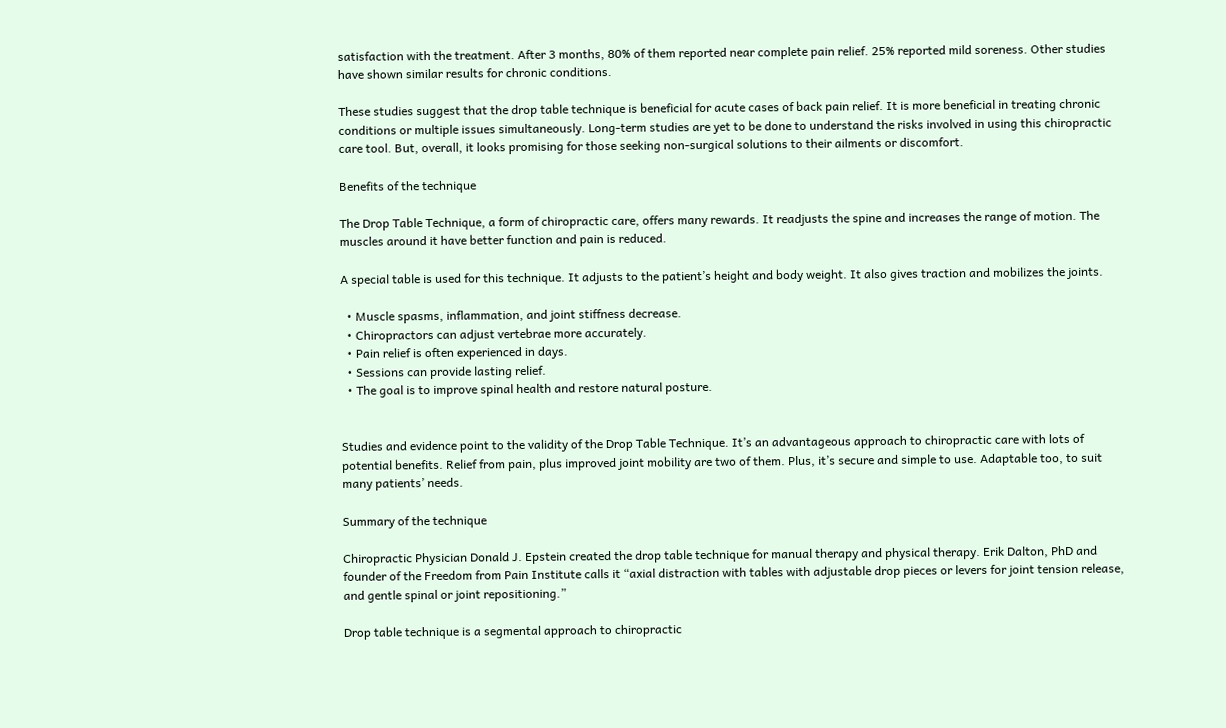satisfaction with the treatment. After 3 months, 80% of them reported near complete pain relief. 25% reported mild soreness. Other studies have shown similar results for chronic conditions.

These studies suggest that the drop table technique is beneficial for acute cases of back pain relief. It is more beneficial in treating chronic conditions or multiple issues simultaneously. Long-term studies are yet to be done to understand the risks involved in using this chiropractic care tool. But, overall, it looks promising for those seeking non-surgical solutions to their ailments or discomfort.

Benefits of the technique

The Drop Table Technique, a form of chiropractic care, offers many rewards. It readjusts the spine and increases the range of motion. The muscles around it have better function and pain is reduced.

A special table is used for this technique. It adjusts to the patient’s height and body weight. It also gives traction and mobilizes the joints.

  • Muscle spasms, inflammation, and joint stiffness decrease.
  • Chiropractors can adjust vertebrae more accurately.
  • Pain relief is often experienced in days.
  • Sessions can provide lasting relief.
  • The goal is to improve spinal health and restore natural posture.


Studies and evidence point to the validity of the Drop Table Technique. It’s an advantageous approach to chiropractic care with lots of potential benefits. Relief from pain, plus improved joint mobility are two of them. Plus, it’s secure and simple to use. Adaptable too, to suit many patients’ needs.

Summary of the technique

Chiropractic Physician Donald J. Epstein created the drop table technique for manual therapy and physical therapy. Erik Dalton, PhD and founder of the Freedom from Pain Institute calls it “axial distraction with tables with adjustable drop pieces or levers for joint tension release, and gentle spinal or joint repositioning.”

Drop table technique is a segmental approach to chiropractic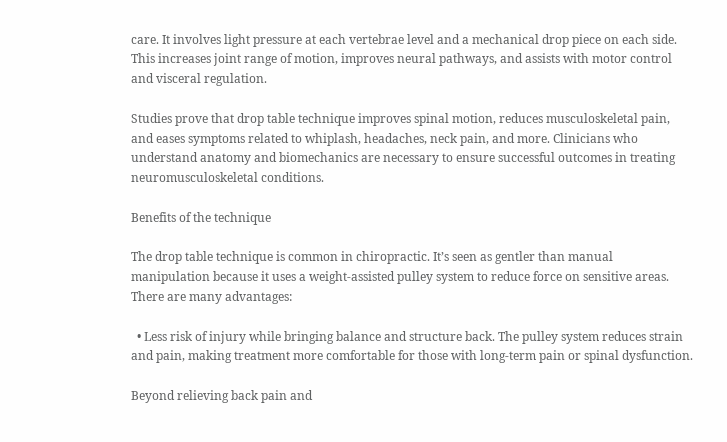care. It involves light pressure at each vertebrae level and a mechanical drop piece on each side. This increases joint range of motion, improves neural pathways, and assists with motor control and visceral regulation.

Studies prove that drop table technique improves spinal motion, reduces musculoskeletal pain, and eases symptoms related to whiplash, headaches, neck pain, and more. Clinicians who understand anatomy and biomechanics are necessary to ensure successful outcomes in treating neuromusculoskeletal conditions.

Benefits of the technique

The drop table technique is common in chiropractic. It’s seen as gentler than manual manipulation because it uses a weight-assisted pulley system to reduce force on sensitive areas. There are many advantages:

  • Less risk of injury while bringing balance and structure back. The pulley system reduces strain and pain, making treatment more comfortable for those with long-term pain or spinal dysfunction.

Beyond relieving back pain and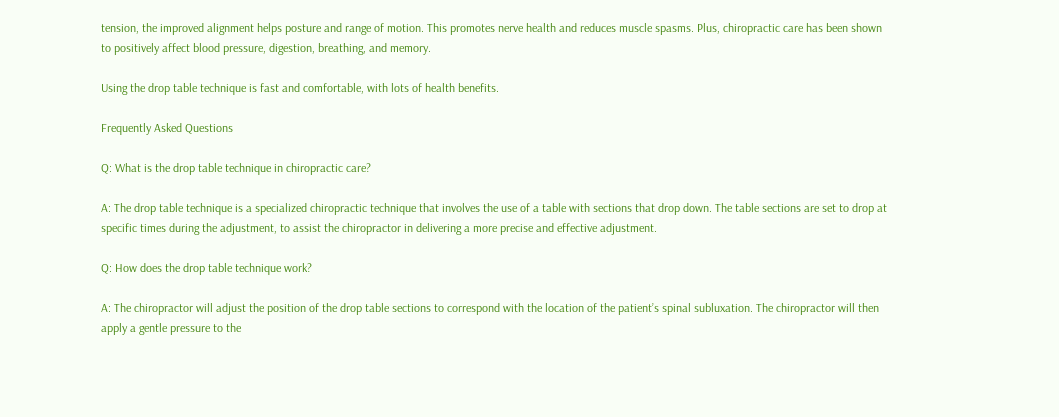tension, the improved alignment helps posture and range of motion. This promotes nerve health and reduces muscle spasms. Plus, chiropractic care has been shown to positively affect blood pressure, digestion, breathing, and memory.

Using the drop table technique is fast and comfortable, with lots of health benefits.

Frequently Asked Questions

Q: What is the drop table technique in chiropractic care?

A: The drop table technique is a specialized chiropractic technique that involves the use of a table with sections that drop down. The table sections are set to drop at specific times during the adjustment, to assist the chiropractor in delivering a more precise and effective adjustment.

Q: How does the drop table technique work?

A: The chiropractor will adjust the position of the drop table sections to correspond with the location of the patient’s spinal subluxation. The chiropractor will then apply a gentle pressure to the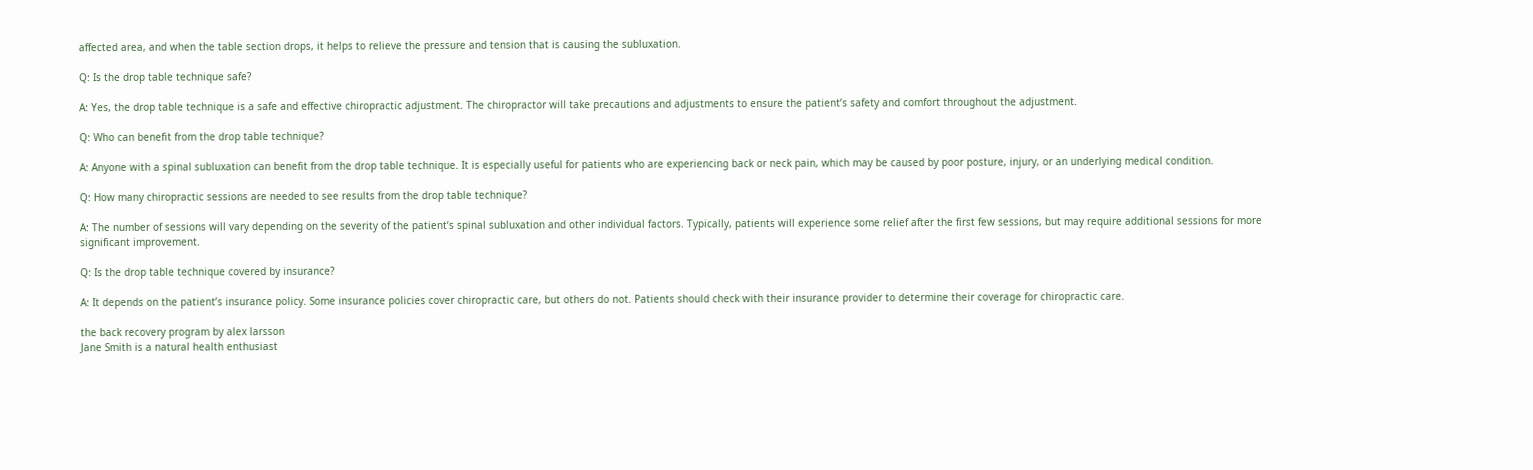affected area, and when the table section drops, it helps to relieve the pressure and tension that is causing the subluxation.

Q: Is the drop table technique safe?

A: Yes, the drop table technique is a safe and effective chiropractic adjustment. The chiropractor will take precautions and adjustments to ensure the patient’s safety and comfort throughout the adjustment.

Q: Who can benefit from the drop table technique?

A: Anyone with a spinal subluxation can benefit from the drop table technique. It is especially useful for patients who are experiencing back or neck pain, which may be caused by poor posture, injury, or an underlying medical condition.

Q: How many chiropractic sessions are needed to see results from the drop table technique?

A: The number of sessions will vary depending on the severity of the patient’s spinal subluxation and other individual factors. Typically, patients will experience some relief after the first few sessions, but may require additional sessions for more significant improvement.

Q: Is the drop table technique covered by insurance?

A: It depends on the patient’s insurance policy. Some insurance policies cover chiropractic care, but others do not. Patients should check with their insurance provider to determine their coverage for chiropractic care.

the back recovery program by alex larsson
Jane Smith is a natural health enthusiast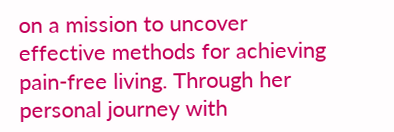on a mission to uncover effective methods for achieving pain-free living. Through her personal journey with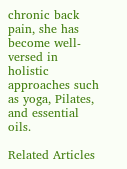chronic back pain, she has become well-versed in holistic approaches such as yoga, Pilates, and essential oils.

Related Articles